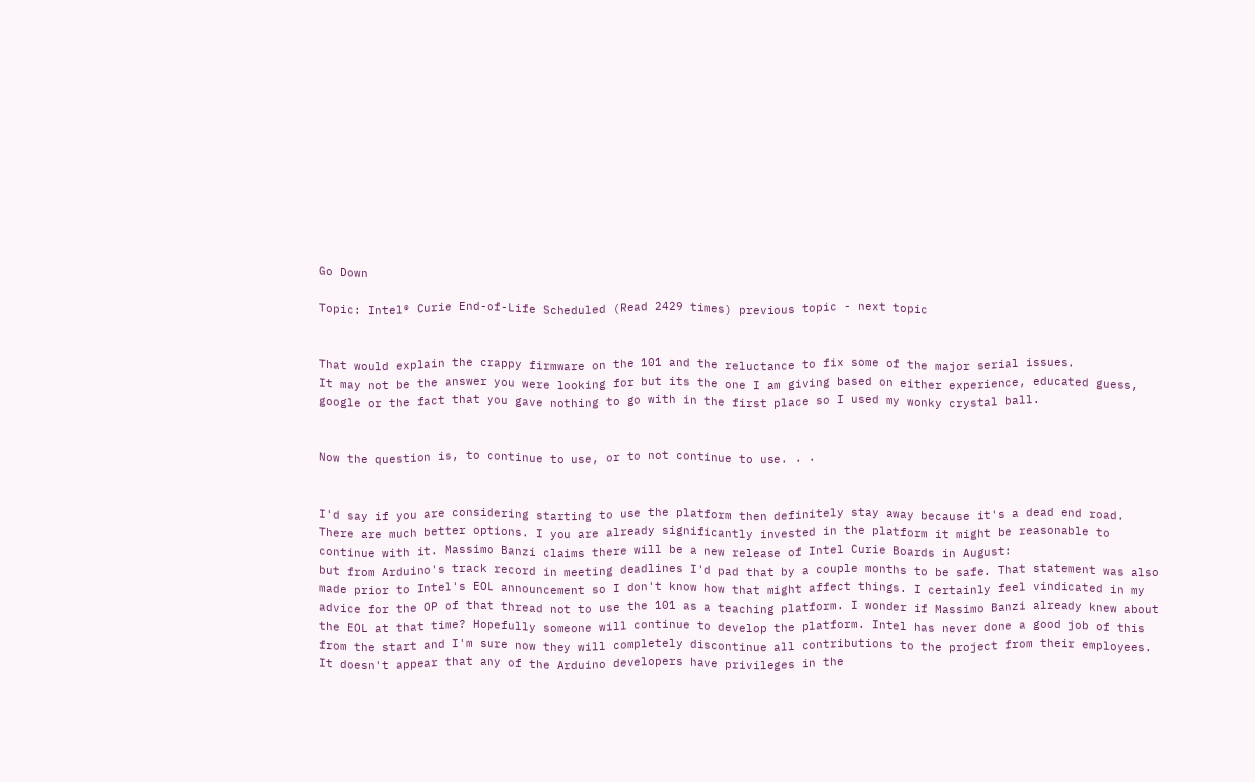Go Down

Topic: Intel® Curie End-of-Life Scheduled (Read 2429 times) previous topic - next topic


That would explain the crappy firmware on the 101 and the reluctance to fix some of the major serial issues.
It may not be the answer you were looking for but its the one I am giving based on either experience, educated guess, google or the fact that you gave nothing to go with in the first place so I used my wonky crystal ball.


Now the question is, to continue to use, or to not continue to use. . .


I'd say if you are considering starting to use the platform then definitely stay away because it's a dead end road. There are much better options. I you are already significantly invested in the platform it might be reasonable to continue with it. Massimo Banzi claims there will be a new release of Intel Curie Boards in August:
but from Arduino's track record in meeting deadlines I'd pad that by a couple months to be safe. That statement was also made prior to Intel's EOL announcement so I don't know how that might affect things. I certainly feel vindicated in my advice for the OP of that thread not to use the 101 as a teaching platform. I wonder if Massimo Banzi already knew about the EOL at that time? Hopefully someone will continue to develop the platform. Intel has never done a good job of this from the start and I'm sure now they will completely discontinue all contributions to the project from their employees. It doesn't appear that any of the Arduino developers have privileges in the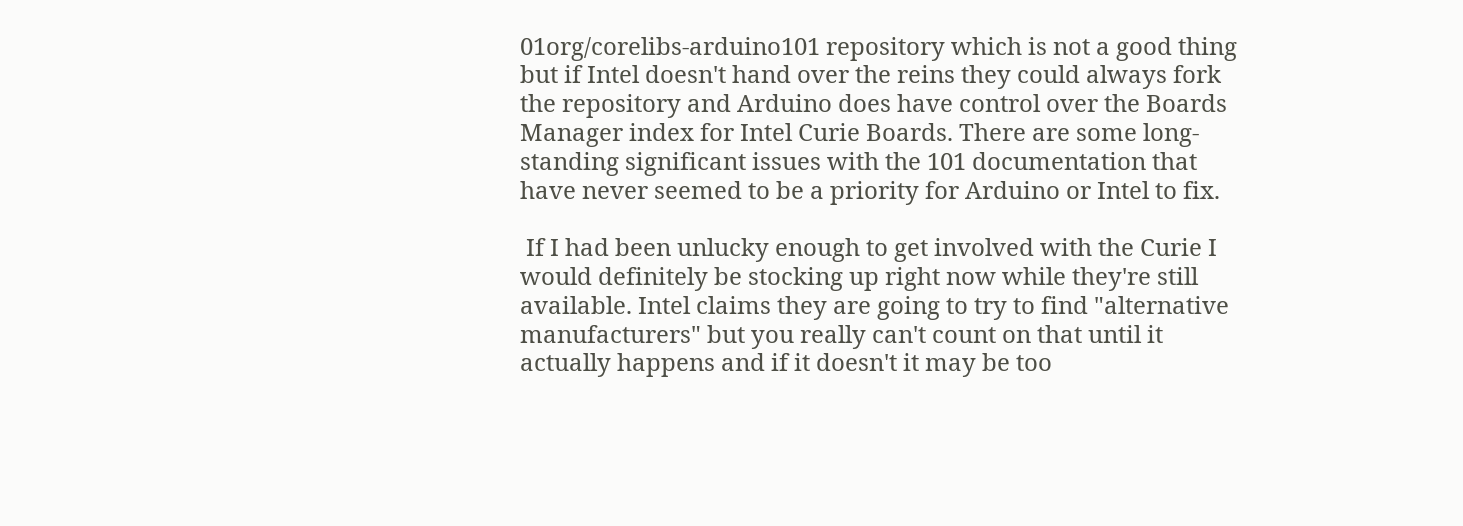01org/corelibs-arduino101 repository which is not a good thing but if Intel doesn't hand over the reins they could always fork the repository and Arduino does have control over the Boards Manager index for Intel Curie Boards. There are some long-standing significant issues with the 101 documentation that have never seemed to be a priority for Arduino or Intel to fix.

 If I had been unlucky enough to get involved with the Curie I would definitely be stocking up right now while they're still available. Intel claims they are going to try to find "alternative manufacturers" but you really can't count on that until it actually happens and if it doesn't it may be too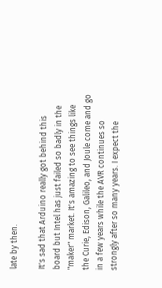late by then.

It's sad that Arduino really got behind this board but Intel has just failed so badly in the "maker" market. It's amazing to see things like the Curie, Edison, Galileo, and Joule come and go in a few years while the AVR continues so strongly after so many years. I expect the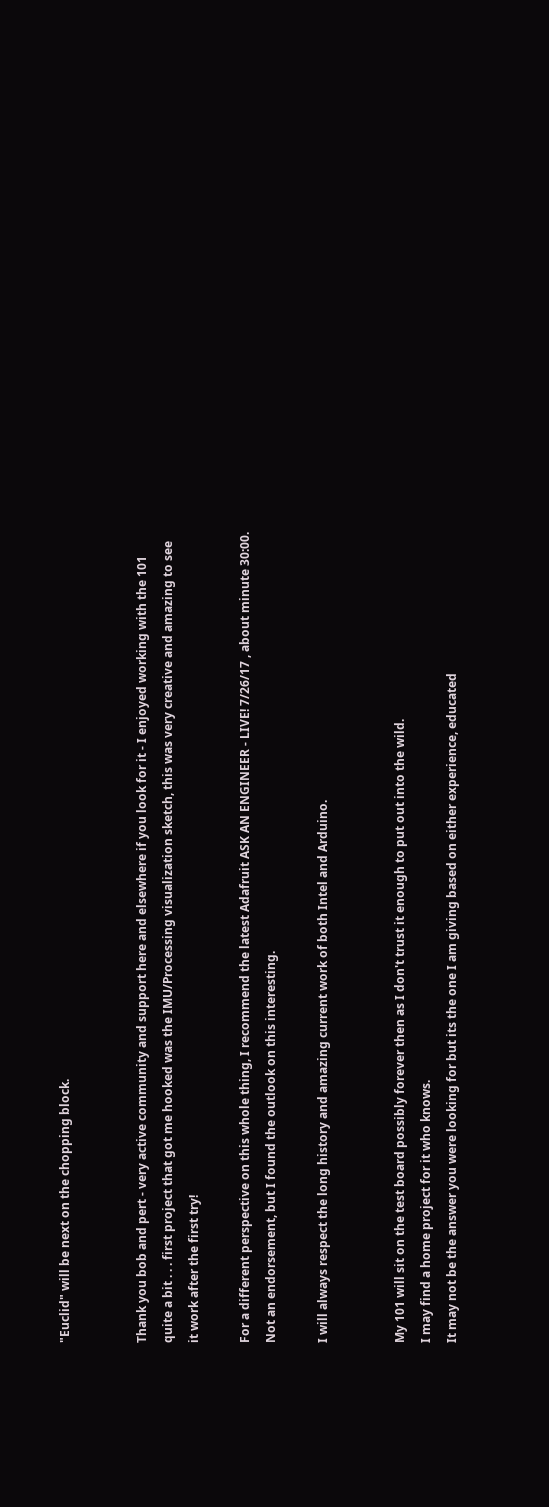"Euclid" will be next on the chopping block.


Thank you bob and pert - very active community and support here and elsewhere if you look for it - I enjoyed working with the 101 quite a bit . . . first project that got me hooked was the IMU/Processing visualization sketch, this was very creative and amazing to see it work after the first try!

For a different perspective on this whole thing, I recommend the latest Adafruit ASK AN ENGINEER - LIVE! 7/26/17 , about minute 30:00. Not an endorsement, but I found the outlook on this interesting.

I will always respect the long history and amazing current work of both Intel and Arduino.


My 101 will sit on the test board possibly forever then as I don't trust it enough to put out into the wild.
I may find a home project for it who knows.
It may not be the answer you were looking for but its the one I am giving based on either experience, educated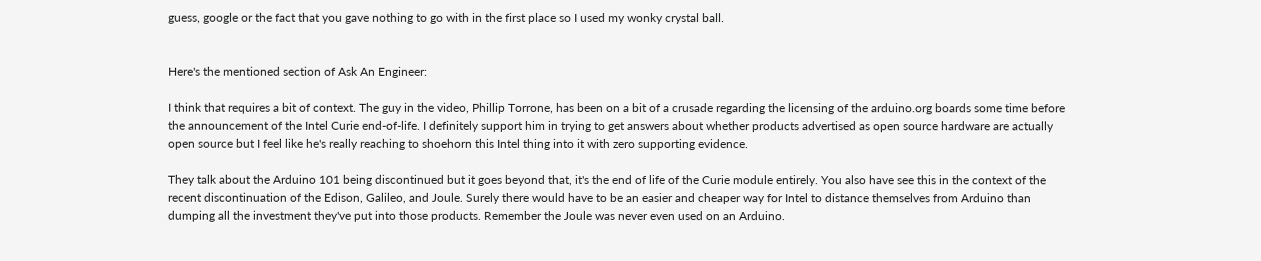guess, google or the fact that you gave nothing to go with in the first place so I used my wonky crystal ball.


Here's the mentioned section of Ask An Engineer:

I think that requires a bit of context. The guy in the video, Phillip Torrone, has been on a bit of a crusade regarding the licensing of the arduino.org boards some time before the announcement of the Intel Curie end-of-life. I definitely support him in trying to get answers about whether products advertised as open source hardware are actually open source but I feel like he's really reaching to shoehorn this Intel thing into it with zero supporting evidence.

They talk about the Arduino 101 being discontinued but it goes beyond that, it's the end of life of the Curie module entirely. You also have see this in the context of the recent discontinuation of the Edison, Galileo, and Joule. Surely there would have to be an easier and cheaper way for Intel to distance themselves from Arduino than dumping all the investment they've put into those products. Remember the Joule was never even used on an Arduino.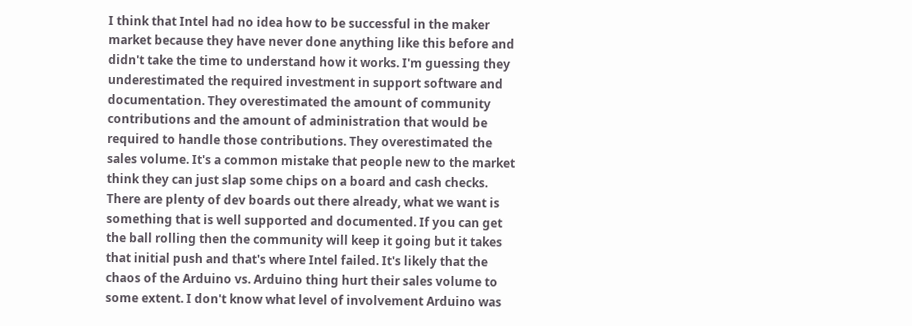I think that Intel had no idea how to be successful in the maker market because they have never done anything like this before and didn't take the time to understand how it works. I'm guessing they underestimated the required investment in support software and documentation. They overestimated the amount of community contributions and the amount of administration that would be required to handle those contributions. They overestimated the sales volume. It's a common mistake that people new to the market think they can just slap some chips on a board and cash checks. There are plenty of dev boards out there already, what we want is something that is well supported and documented. If you can get the ball rolling then the community will keep it going but it takes that initial push and that's where Intel failed. It's likely that the chaos of the Arduino vs. Arduino thing hurt their sales volume to some extent. I don't know what level of involvement Arduino was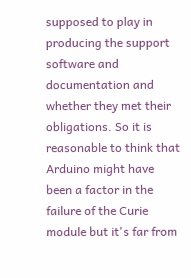supposed to play in producing the support software and documentation and whether they met their obligations. So it is reasonable to think that Arduino might have been a factor in the failure of the Curie module but it's far from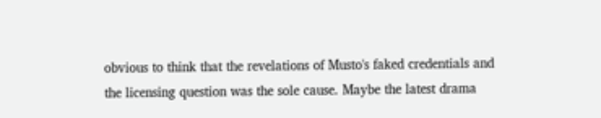obvious to think that the revelations of Musto's faked credentials and the licensing question was the sole cause. Maybe the latest drama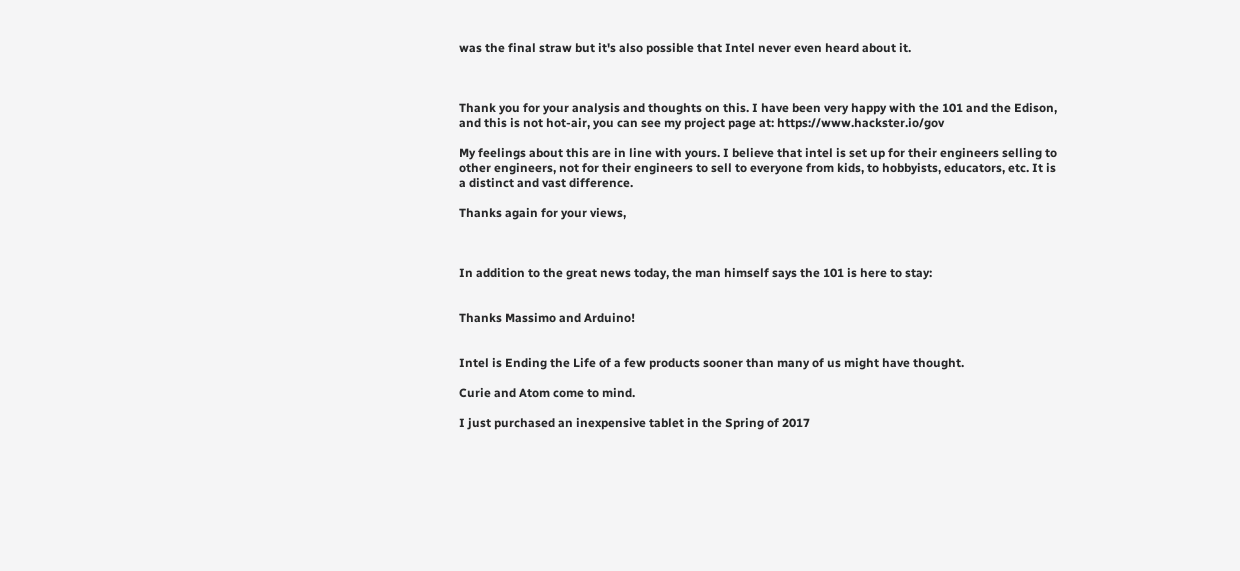was the final straw but it's also possible that Intel never even heard about it.



Thank you for your analysis and thoughts on this. I have been very happy with the 101 and the Edison, and this is not hot-air, you can see my project page at: https://www.hackster.io/gov

My feelings about this are in line with yours. I believe that intel is set up for their engineers selling to other engineers, not for their engineers to sell to everyone from kids, to hobbyists, educators, etc. It is a distinct and vast difference.

Thanks again for your views,



In addition to the great news today, the man himself says the 101 is here to stay:


Thanks Massimo and Arduino!


Intel is Ending the Life of a few products sooner than many of us might have thought.

Curie and Atom come to mind.

I just purchased an inexpensive tablet in the Spring of 2017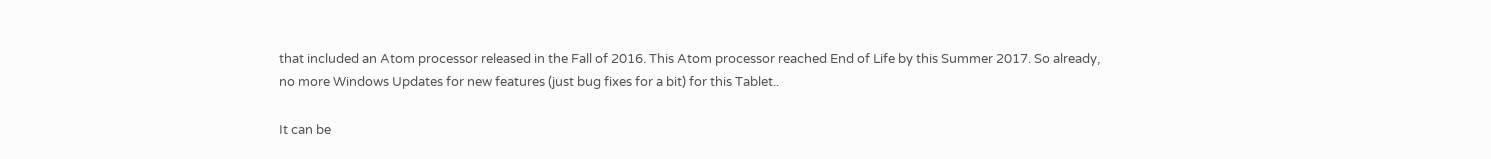that included an Atom processor released in the Fall of 2016. This Atom processor reached End of Life by this Summer 2017. So already, no more Windows Updates for new features (just bug fixes for a bit) for this Tablet..

It can be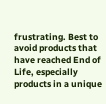frustrating. Best to avoid products that have reached End of Life, especially products in a unique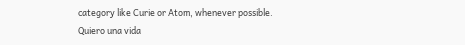category like Curie or Atom, whenever possible.
Quiero una vida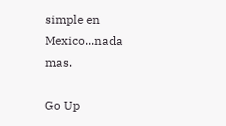simple en Mexico...nada mas.

Go Up